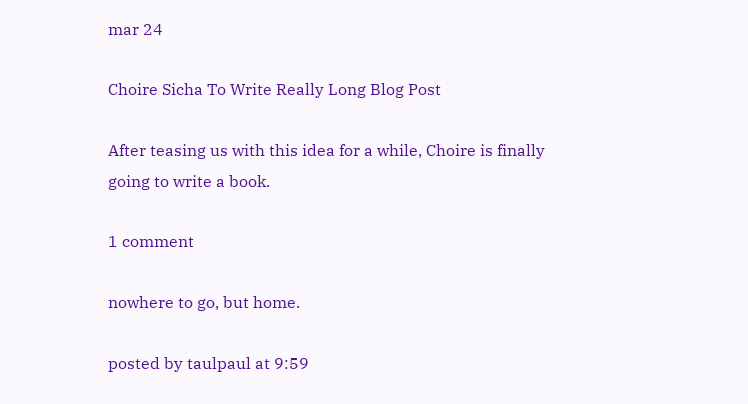mar 24

Choire Sicha To Write Really Long Blog Post

After teasing us with this idea for a while, Choire is finally going to write a book.

1 comment

nowhere to go, but home.

posted by taulpaul at 9:59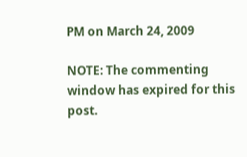PM on March 24, 2009

NOTE: The commenting window has expired for this post.